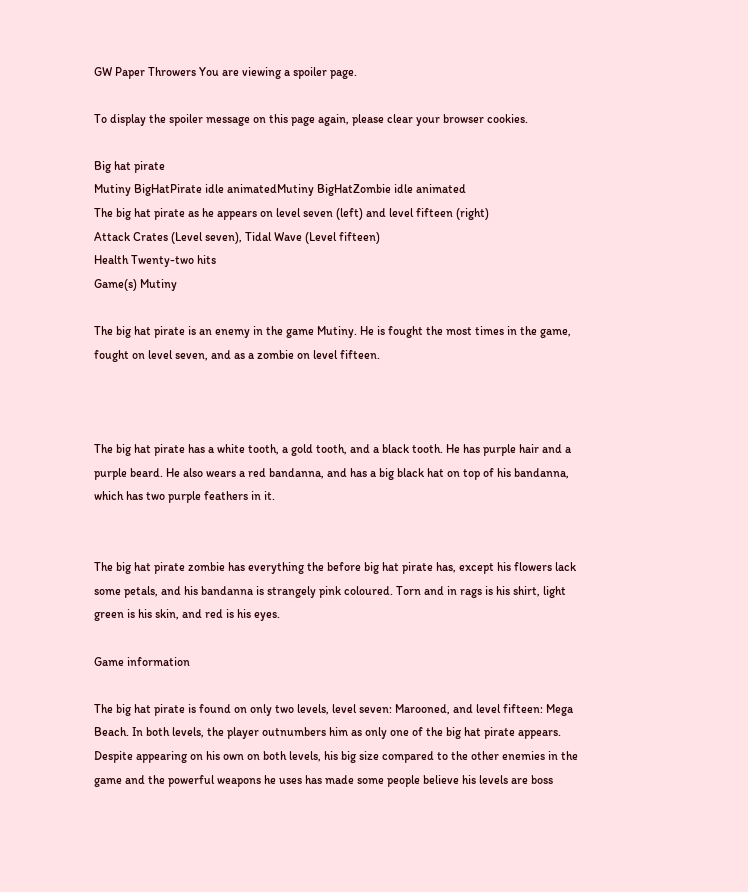GW Paper Throwers You are viewing a spoiler page.

To display the spoiler message on this page again, please clear your browser cookies.

Big hat pirate
Mutiny BigHatPirate idle animatedMutiny BigHatZombie idle animated
The big hat pirate as he appears on level seven (left) and level fifteen (right)
Attack Crates (Level seven), Tidal Wave (Level fifteen)
Health Twenty-two hits
Game(s) Mutiny

The big hat pirate is an enemy in the game Mutiny. He is fought the most times in the game, fought on level seven, and as a zombie on level fifteen.



The big hat pirate has a white tooth, a gold tooth, and a black tooth. He has purple hair and a purple beard. He also wears a red bandanna, and has a big black hat on top of his bandanna, which has two purple feathers in it.


The big hat pirate zombie has everything the before big hat pirate has, except his flowers lack some petals, and his bandanna is strangely pink coloured. Torn and in rags is his shirt, light green is his skin, and red is his eyes.

Game information

The big hat pirate is found on only two levels, level seven: Marooned, and level fifteen: Mega Beach. In both levels, the player outnumbers him as only one of the big hat pirate appears. Despite appearing on his own on both levels, his big size compared to the other enemies in the game and the powerful weapons he uses has made some people believe his levels are boss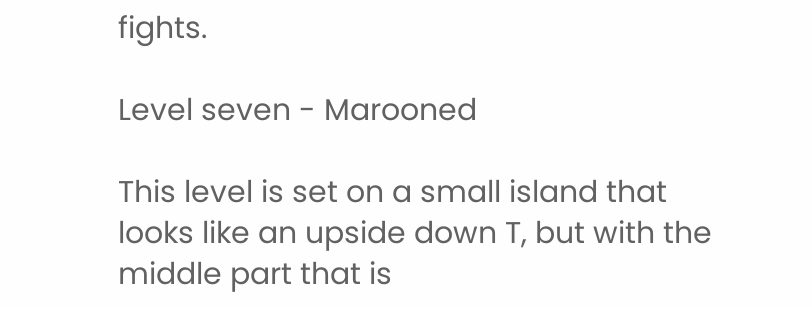fights.

Level seven - Marooned

This level is set on a small island that looks like an upside down T, but with the middle part that is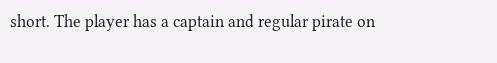short. The player has a captain and regular pirate on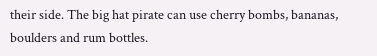their side. The big hat pirate can use cherry bombs, bananas, boulders and rum bottles.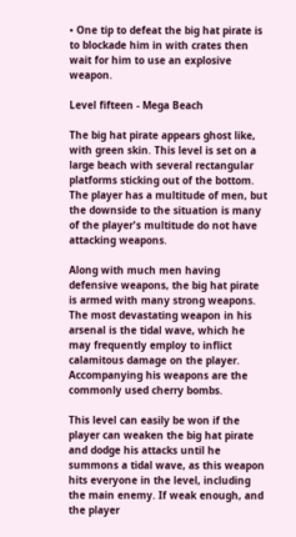• One tip to defeat the big hat pirate is to blockade him in with crates then wait for him to use an explosive weapon.

Level fifteen - Mega Beach

The big hat pirate appears ghost like, with green skin. This level is set on a large beach with several rectangular platforms sticking out of the bottom. The player has a multitude of men, but the downside to the situation is many of the player's multitude do not have attacking weapons.

Along with much men having defensive weapons, the big hat pirate is armed with many strong weapons. The most devastating weapon in his arsenal is the tidal wave, which he may frequently employ to inflict calamitous damage on the player. Accompanying his weapons are the commonly used cherry bombs.

This level can easily be won if the player can weaken the big hat pirate and dodge his attacks until he summons a tidal wave, as this weapon hits everyone in the level, including the main enemy. If weak enough, and the player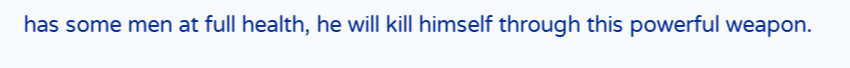has some men at full health, he will kill himself through this powerful weapon.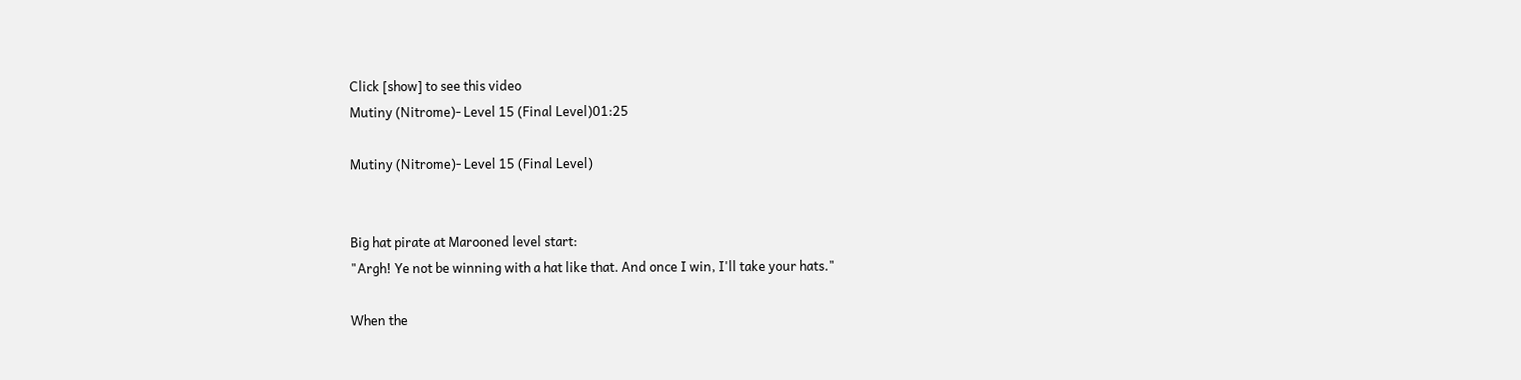Click [show] to see this video
Mutiny (Nitrome)- Level 15 (Final Level)01:25

Mutiny (Nitrome)- Level 15 (Final Level)


Big hat pirate at Marooned level start:
"Argh! Ye not be winning with a hat like that. And once I win, I'll take your hats."

When the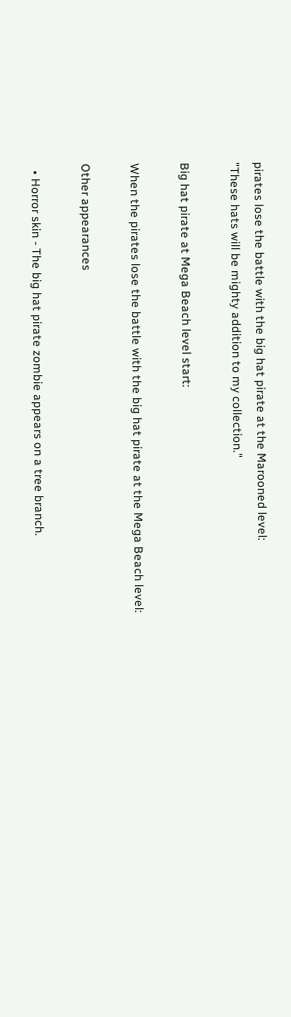pirates lose the battle with the big hat pirate at the Marooned level:
"These hats will be mighty addition to my collection."

Big hat pirate at Mega Beach level start:

When the pirates lose the battle with the big hat pirate at the Mega Beach level:

Other appearances

  • Horror skin - The big hat pirate zombie appears on a tree branch.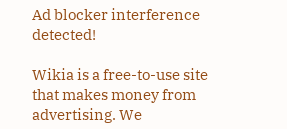Ad blocker interference detected!

Wikia is a free-to-use site that makes money from advertising. We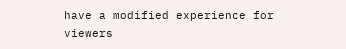have a modified experience for viewers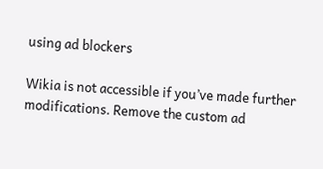using ad blockers

Wikia is not accessible if you’ve made further modifications. Remove the custom ad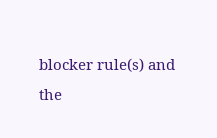blocker rule(s) and the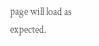page will load as expected.